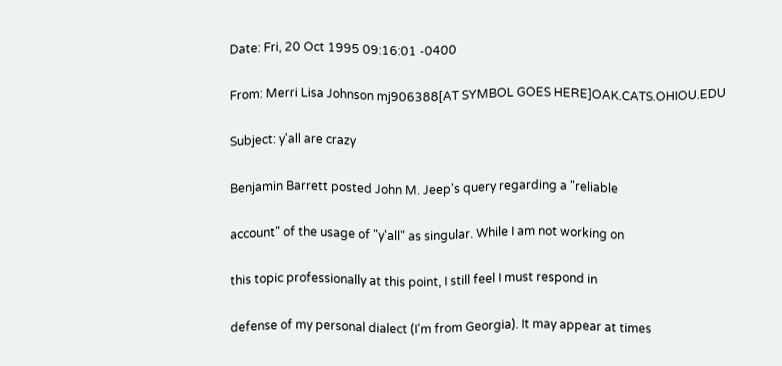Date: Fri, 20 Oct 1995 09:16:01 -0400

From: Merri Lisa Johnson mj906388[AT SYMBOL GOES HERE]OAK.CATS.OHIOU.EDU

Subject: y'all are crazy

Benjamin Barrett posted John M. Jeep's query regarding a "reliable

account" of the usage of "y'all" as singular. While I am not working on

this topic professionally at this point, I still feel I must respond in

defense of my personal dialect (I'm from Georgia). It may appear at times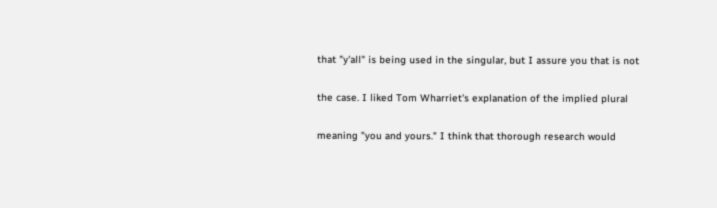that "y'all" is being used in the singular, but I assure you that is not

the case. I liked Tom Wharriet's explanation of the implied plural

meaning "you and yours." I think that thorough research would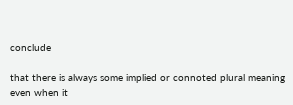conclude

that there is always some implied or connoted plural meaning even when it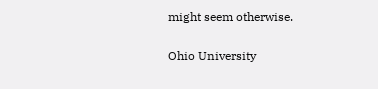might seem otherwise.


Ohio University